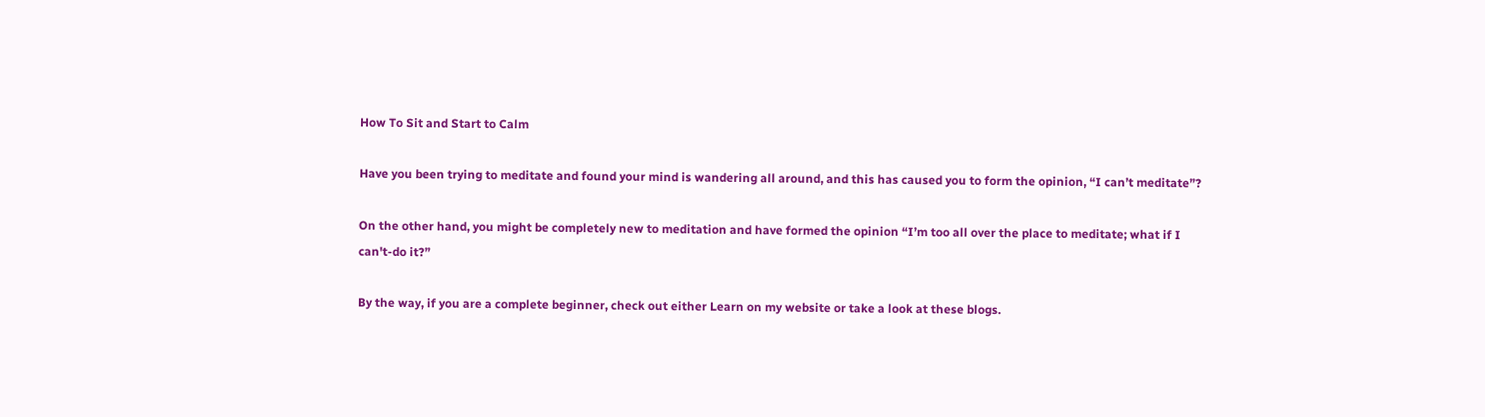How To Sit and Start to Calm

Have you been trying to meditate and found your mind is wandering all around, and this has caused you to form the opinion, “I can’t meditate”?

On the other hand, you might be completely new to meditation and have formed the opinion “I’m too all over the place to meditate; what if I can't-do it?”

By the way, if you are a complete beginner, check out either Learn on my website or take a look at these blogs.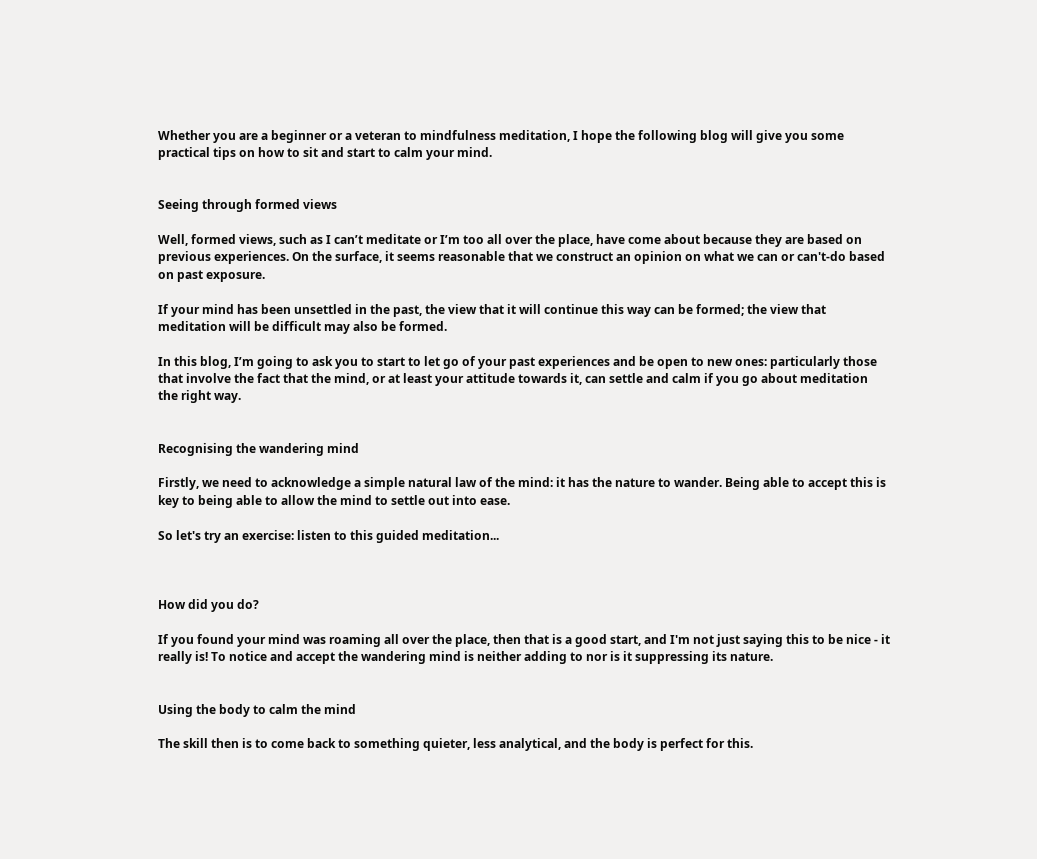Whether you are a beginner or a veteran to mindfulness meditation, I hope the following blog will give you some practical tips on how to sit and start to calm your mind.


Seeing through formed views

Well, formed views, such as I can’t meditate or I’m too all over the place, have come about because they are based on previous experiences. On the surface, it seems reasonable that we construct an opinion on what we can or can't-do based on past exposure.

If your mind has been unsettled in the past, the view that it will continue this way can be formed; the view that meditation will be difficult may also be formed.

In this blog, I’m going to ask you to start to let go of your past experiences and be open to new ones: particularly those that involve the fact that the mind, or at least your attitude towards it, can settle and calm if you go about meditation the right way.


Recognising the wandering mind

Firstly, we need to acknowledge a simple natural law of the mind: it has the nature to wander. Being able to accept this is key to being able to allow the mind to settle out into ease.

So let's try an exercise: listen to this guided meditation...



How did you do?

If you found your mind was roaming all over the place, then that is a good start, and I'm not just saying this to be nice - it really is! To notice and accept the wandering mind is neither adding to nor is it suppressing its nature.


Using the body to calm the mind

The skill then is to come back to something quieter, less analytical, and the body is perfect for this.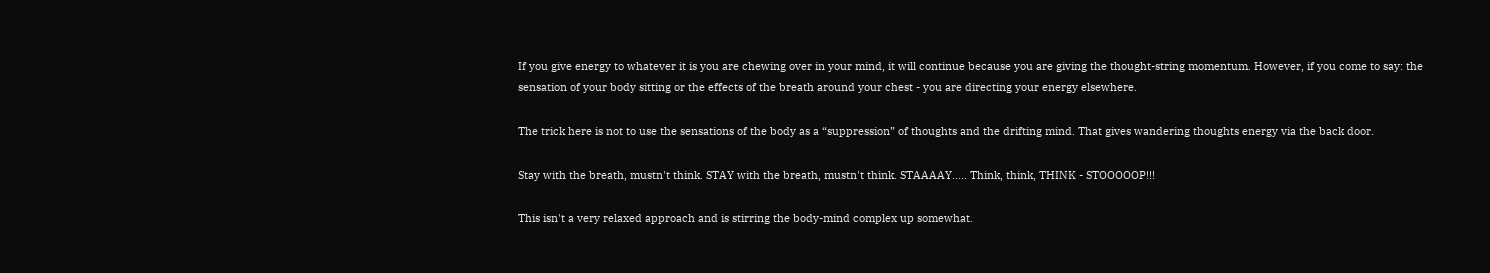If you give energy to whatever it is you are chewing over in your mind, it will continue because you are giving the thought-string momentum. However, if you come to say: the sensation of your body sitting or the effects of the breath around your chest - you are directing your energy elsewhere.

The trick here is not to use the sensations of the body as a “suppression” of thoughts and the drifting mind. That gives wandering thoughts energy via the back door.

Stay with the breath, mustn't think. STAY with the breath, mustn't think. STAAAAY..... Think, think, THINK - STOOOOOP!!!

This isn't a very relaxed approach and is stirring the body-mind complex up somewhat.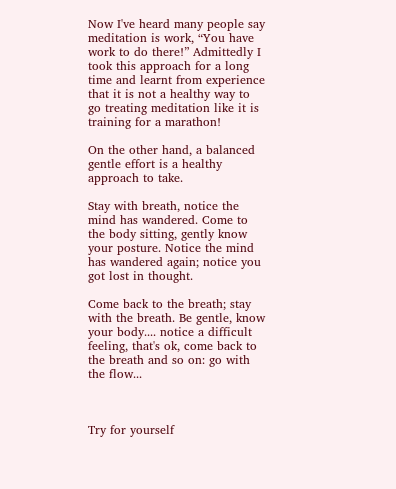Now I've heard many people say meditation is work, “You have work to do there!” Admittedly I took this approach for a long time and learnt from experience that it is not a healthy way to go treating meditation like it is training for a marathon!

On the other hand, a balanced gentle effort is a healthy approach to take.

Stay with breath, notice the mind has wandered. Come to the body sitting, gently know your posture. Notice the mind has wandered again; notice you got lost in thought.

Come back to the breath; stay with the breath. Be gentle, know your body.... notice a difficult feeling, that's ok, come back to the breath and so on: go with the flow...



Try for yourself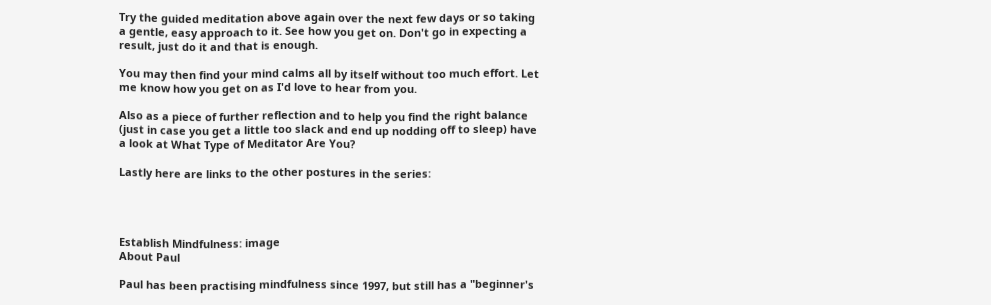Try the guided meditation above again over the next few days or so taking a gentle, easy approach to it. See how you get on. Don't go in expecting a result, just do it and that is enough.

You may then find your mind calms all by itself without too much effort. Let me know how you get on as I'd love to hear from you.

Also as a piece of further reflection and to help you find the right balance (just in case you get a little too slack and end up nodding off to sleep) have a look at What Type of Meditator Are You?

Lastly here are links to the other postures in the series:




Establish Mindfulness: image
About Paul

Paul has been practising mindfulness since 1997, but still has a "beginner's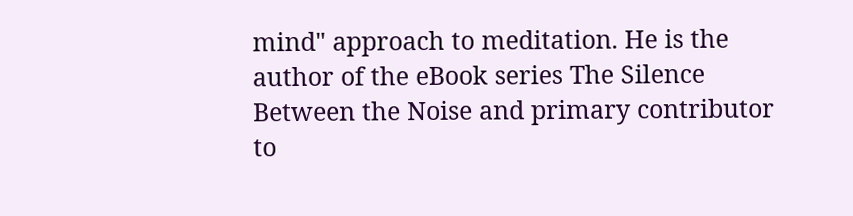mind" approach to meditation. He is the author of the eBook series The Silence Between the Noise and primary contributor to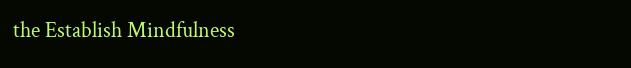the Establish Mindfulness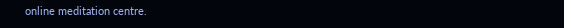online meditation centre.